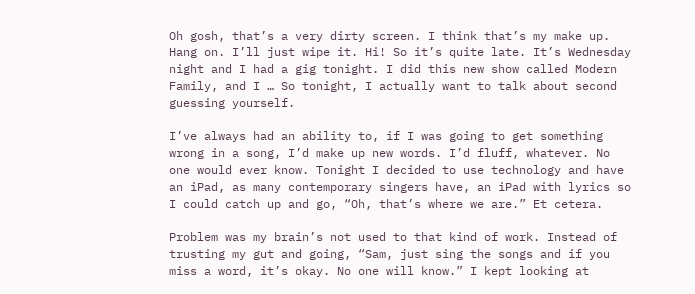Oh gosh, that’s a very dirty screen. I think that’s my make up. Hang on. I’ll just wipe it. Hi! So it’s quite late. It’s Wednesday night and I had a gig tonight. I did this new show called Modern Family, and I … So tonight, I actually want to talk about second guessing yourself.

I’ve always had an ability to, if I was going to get something wrong in a song, I’d make up new words. I’d fluff, whatever. No one would ever know. Tonight I decided to use technology and have an iPad, as many contemporary singers have, an iPad with lyrics so I could catch up and go, “Oh, that’s where we are.” Et cetera.

Problem was my brain’s not used to that kind of work. Instead of trusting my gut and going, “Sam, just sing the songs and if you miss a word, it’s okay. No one will know.” I kept looking at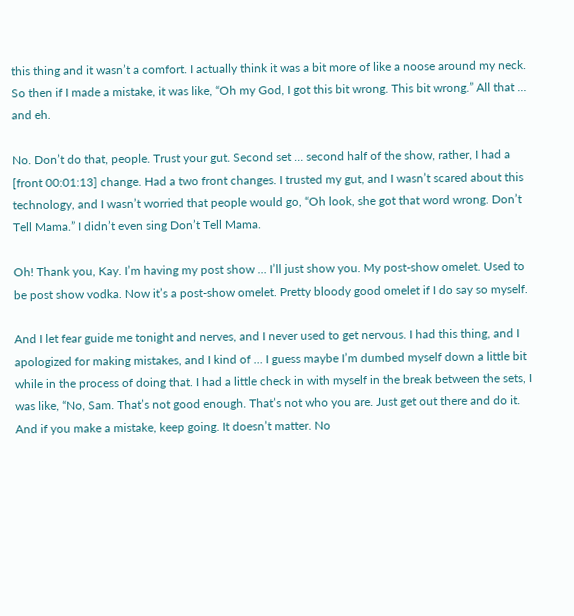this thing and it wasn’t a comfort. I actually think it was a bit more of like a noose around my neck. So then if I made a mistake, it was like, “Oh my God, I got this bit wrong. This bit wrong.” All that … and eh.

No. Don’t do that, people. Trust your gut. Second set … second half of the show, rather, I had a [front 00:01:13] change. Had a two front changes. I trusted my gut, and I wasn’t scared about this technology, and I wasn’t worried that people would go, “Oh look, she got that word wrong. Don’t Tell Mama.” I didn’t even sing Don’t Tell Mama.

Oh! Thank you, Kay. I’m having my post show … I’ll just show you. My post-show omelet. Used to be post show vodka. Now it’s a post-show omelet. Pretty bloody good omelet if I do say so myself.

And I let fear guide me tonight and nerves, and I never used to get nervous. I had this thing, and I apologized for making mistakes, and I kind of … I guess maybe I’m dumbed myself down a little bit while in the process of doing that. I had a little check in with myself in the break between the sets, I was like, “No, Sam. That’s not good enough. That’s not who you are. Just get out there and do it. And if you make a mistake, keep going. It doesn’t matter. No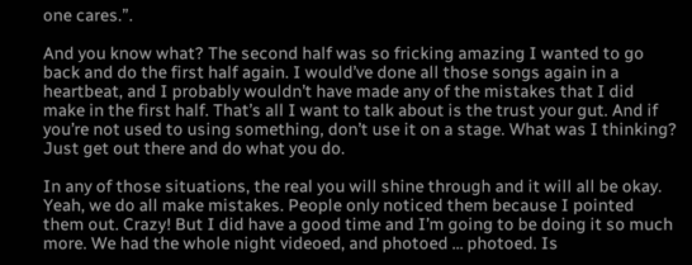one cares.”.

And you know what? The second half was so fricking amazing I wanted to go back and do the first half again. I would’ve done all those songs again in a heartbeat, and I probably wouldn’t have made any of the mistakes that I did make in the first half. That’s all I want to talk about is the trust your gut. And if you’re not used to using something, don’t use it on a stage. What was I thinking? Just get out there and do what you do.

In any of those situations, the real you will shine through and it will all be okay. Yeah, we do all make mistakes. People only noticed them because I pointed them out. Crazy! But I did have a good time and I’m going to be doing it so much more. We had the whole night videoed, and photoed … photoed. Is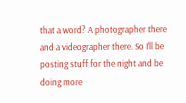that a word? A photographer there and a videographer there. So I’ll be posting stuff for the night and be doing more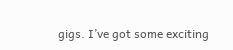gigs. I’ve got some exciting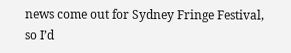news come out for Sydney Fringe Festival, so I’d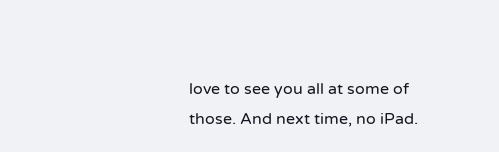love to see you all at some of those. And next time, no iPad.